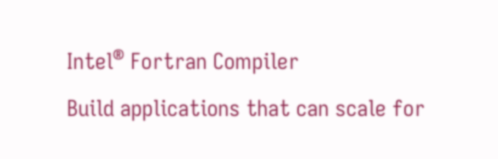Intel® Fortran Compiler
Build applications that can scale for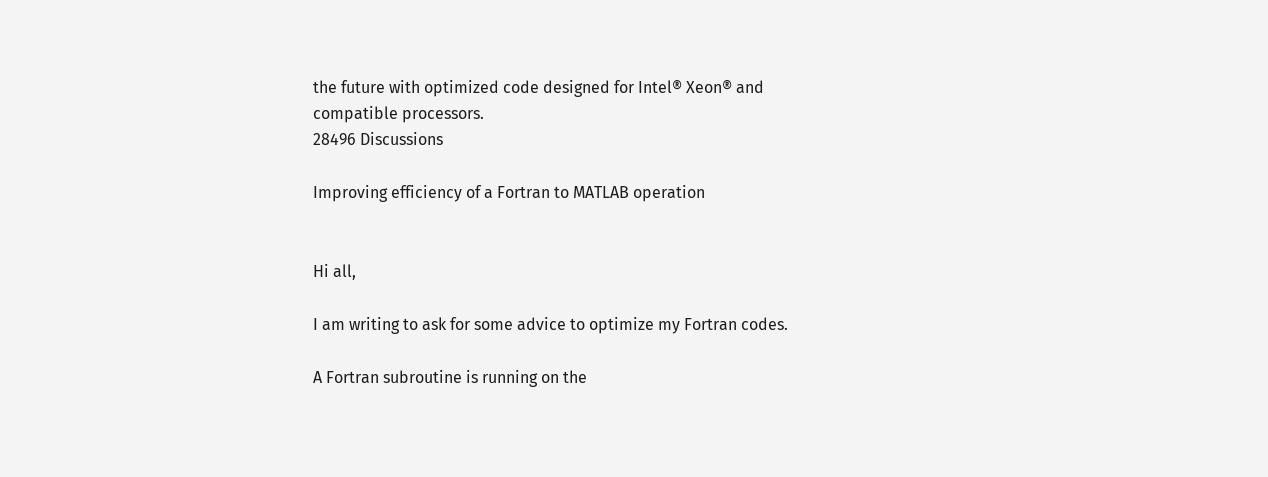the future with optimized code designed for Intel® Xeon® and compatible processors.
28496 Discussions

Improving efficiency of a Fortran to MATLAB operation


Hi all,

I am writing to ask for some advice to optimize my Fortran codes.

A Fortran subroutine is running on the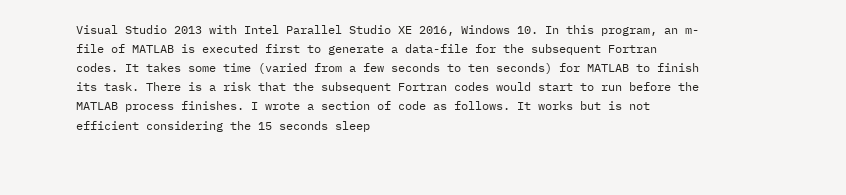Visual Studio 2013 with Intel Parallel Studio XE 2016, Windows 10. In this program, an m-file of MATLAB is executed first to generate a data-file for the subsequent Fortran codes. It takes some time (varied from a few seconds to ten seconds) for MATLAB to finish its task. There is a risk that the subsequent Fortran codes would start to run before the MATLAB process finishes. I wrote a section of code as follows. It works but is not efficient considering the 15 seconds sleep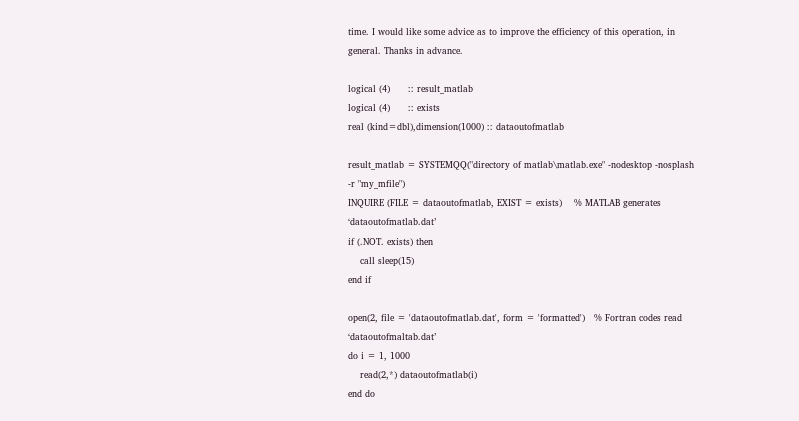time. I would like some advice as to improve the efficiency of this operation, in general. Thanks in advance.

logical (4)      :: result_matlab
logical (4)      :: exists
real (kind=dbl),dimension(1000) :: dataoutofmatlab

result_matlab = SYSTEMQQ("directory of matlab\matlab.exe" -nodesktop -nosplash -r "my_mfile")
INQUIRE (FILE = dataoutofmatlab, EXIST = exists)    % MATLAB generates ‘dataoutofmatlab.dat’
if (.NOT. exists) then
    call sleep(15)
end if

open(2, file = 'dataoutofmatlab.dat', form = 'formatted')   % Fortran codes read ‘dataoutofmaltab.dat’
do i = 1, 1000
    read(2,*) dataoutofmatlab(i)
end do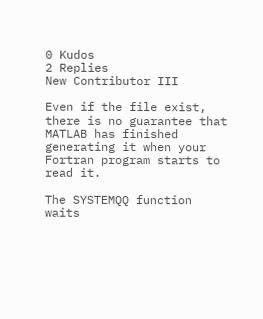0 Kudos
2 Replies
New Contributor III

Even if the file exist, there is no guarantee that MATLAB has finished generating it when your Fortran program starts to read it.

The SYSTEMQQ function waits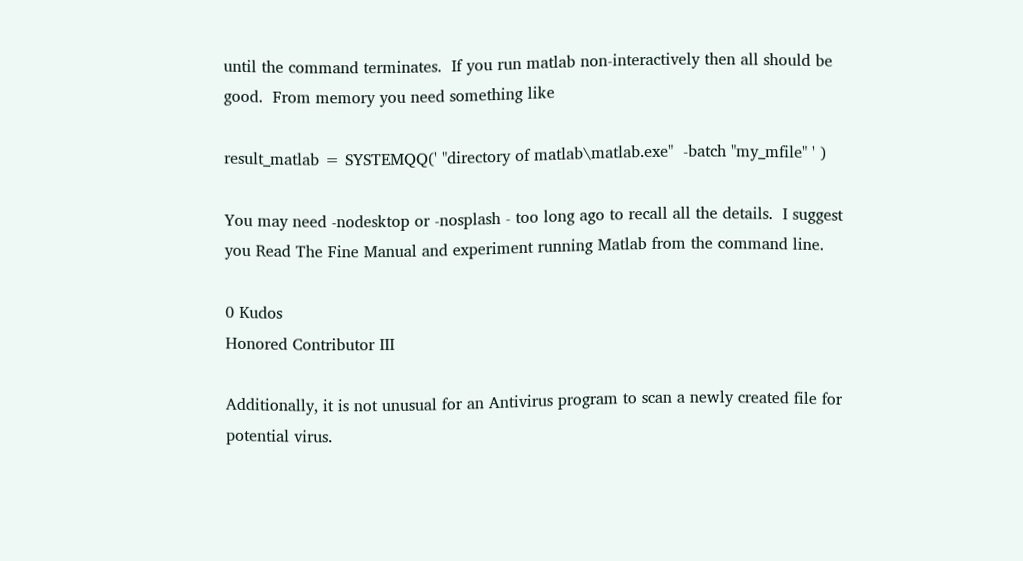until the command terminates.  If you run matlab non-interactively then all should be good.  From memory you need something like

result_matlab = SYSTEMQQ(' "directory of matlab\matlab.exe"  -batch "my_mfile" ' )

You may need -nodesktop or -nosplash - too long ago to recall all the details.  I suggest you Read The Fine Manual and experiment running Matlab from the command line.

0 Kudos
Honored Contributor III

Additionally, it is not unusual for an Antivirus program to scan a newly created file for potential virus.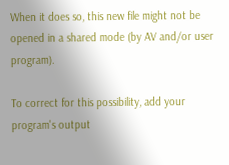When it does so, this new file might not be opened in a shared mode (by AV and/or user program).

To correct for this possibility, add your program's output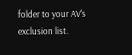folder to your AV's exclusion list.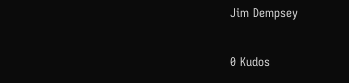Jim Dempsey

0 Kudos